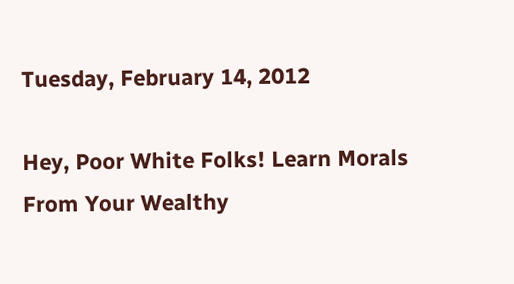Tuesday, February 14, 2012

Hey, Poor White Folks! Learn Morals From Your Wealthy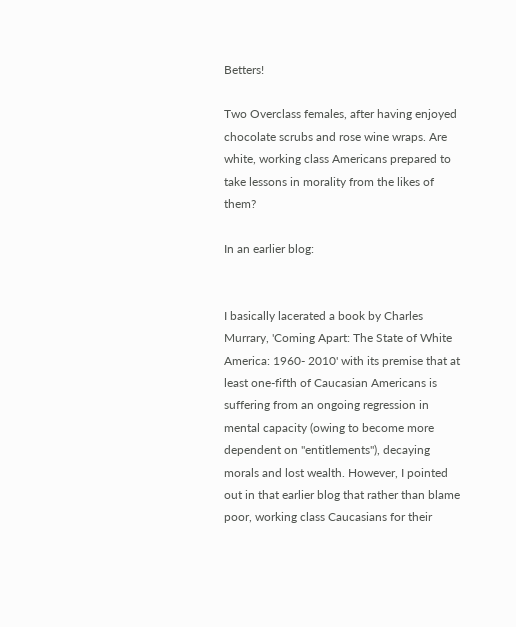Betters!

Two Overclass females, after having enjoyed chocolate scrubs and rose wine wraps. Are white, working class Americans prepared to take lessons in morality from the likes of them?

In an earlier blog:


I basically lacerated a book by Charles Murrary, 'Coming Apart: The State of White America: 1960- 2010' with its premise that at least one-fifth of Caucasian Americans is suffering from an ongoing regression in mental capacity (owing to become more dependent on "entitlements"), decaying morals and lost wealth. However, I pointed out in that earlier blog that rather than blame poor, working class Caucasians for their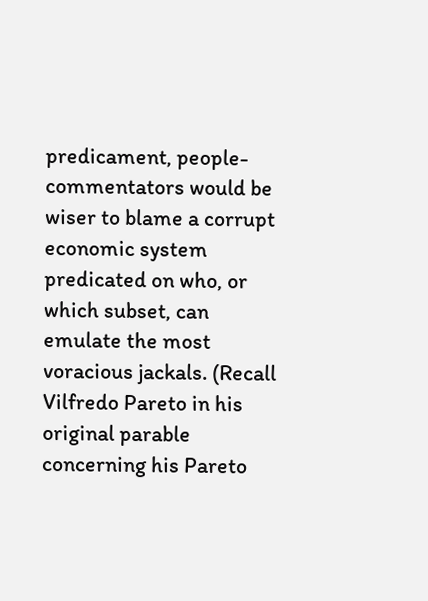predicament, people-commentators would be wiser to blame a corrupt economic system predicated on who, or which subset, can emulate the most voracious jackals. (Recall Vilfredo Pareto in his original parable concerning his Pareto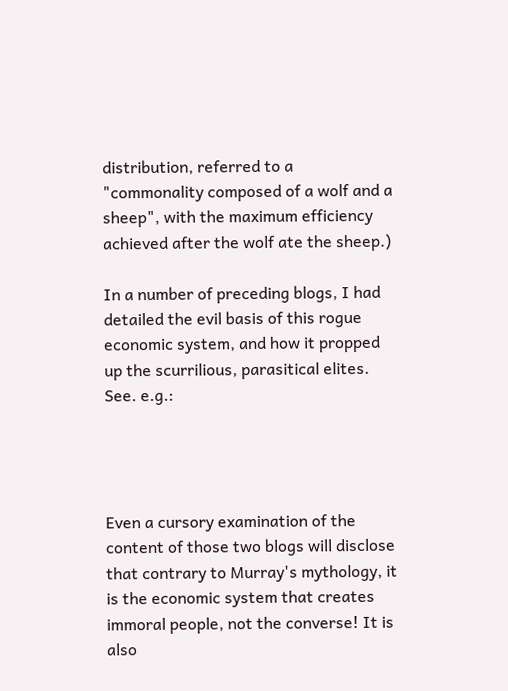distribution, referred to a "commonality composed of a wolf and a sheep", with the maximum efficiency achieved after the wolf ate the sheep.)

In a number of preceding blogs, I had detailed the evil basis of this rogue economic system, and how it propped up the scurrilious, parasitical elites. See. e.g.:




Even a cursory examination of the content of those two blogs will disclose that contrary to Murray's mythology, it is the economic system that creates immoral people, not the converse! It is also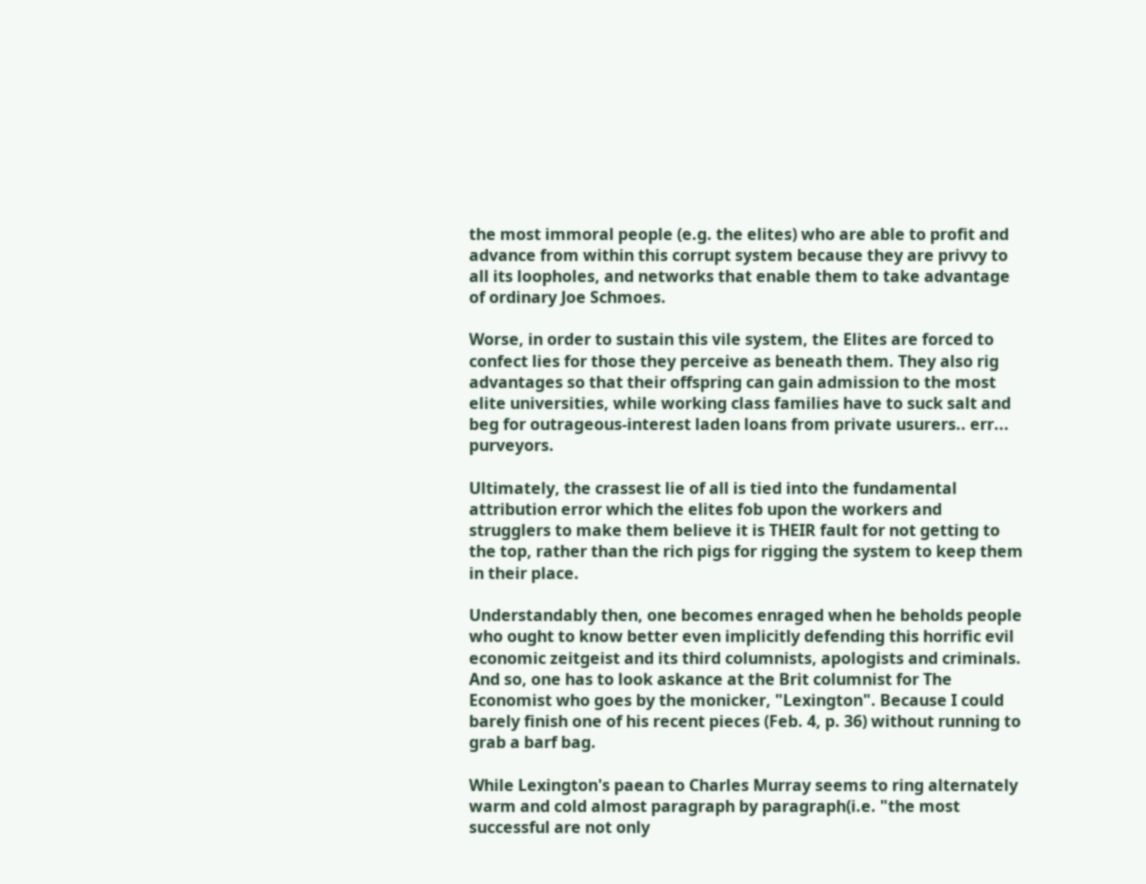the most immoral people (e.g. the elites) who are able to profit and advance from within this corrupt system because they are privvy to all its loopholes, and networks that enable them to take advantage of ordinary Joe Schmoes.

Worse, in order to sustain this vile system, the Elites are forced to confect lies for those they perceive as beneath them. They also rig advantages so that their offspring can gain admission to the most elite universities, while working class families have to suck salt and beg for outrageous-interest laden loans from private usurers.. err... purveyors.

Ultimately, the crassest lie of all is tied into the fundamental attribution error which the elites fob upon the workers and strugglers to make them believe it is THEIR fault for not getting to the top, rather than the rich pigs for rigging the system to keep them in their place.

Understandably then, one becomes enraged when he beholds people who ought to know better even implicitly defending this horrific evil economic zeitgeist and its third columnists, apologists and criminals. And so, one has to look askance at the Brit columnist for The Economist who goes by the monicker, "Lexington". Because I could barely finish one of his recent pieces (Feb. 4, p. 36) without running to grab a barf bag.

While Lexington's paean to Charles Murray seems to ring alternately warm and cold almost paragraph by paragraph(i.e. "the most successful are not only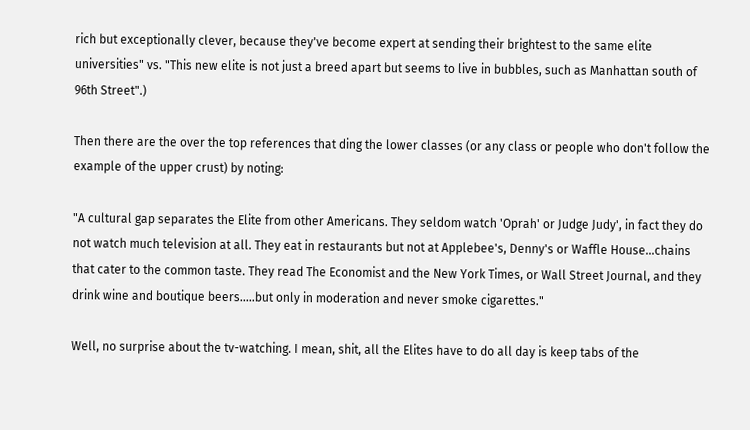rich but exceptionally clever, because they've become expert at sending their brightest to the same elite universities" vs. "This new elite is not just a breed apart but seems to live in bubbles, such as Manhattan south of 96th Street".)

Then there are the over the top references that ding the lower classes (or any class or people who don't follow the example of the upper crust) by noting:

"A cultural gap separates the Elite from other Americans. They seldom watch 'Oprah' or Judge Judy', in fact they do not watch much television at all. They eat in restaurants but not at Applebee's, Denny's or Waffle House...chains that cater to the common taste. They read The Economist and the New York Times, or Wall Street Journal, and they drink wine and boutique beers.....but only in moderation and never smoke cigarettes."

Well, no surprise about the tv-watching. I mean, shit, all the Elites have to do all day is keep tabs of the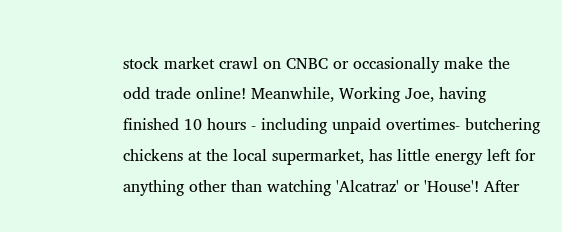stock market crawl on CNBC or occasionally make the odd trade online! Meanwhile, Working Joe, having finished 10 hours - including unpaid overtimes- butchering chickens at the local supermarket, has little energy left for anything other than watching 'Alcatraz' or 'House'! After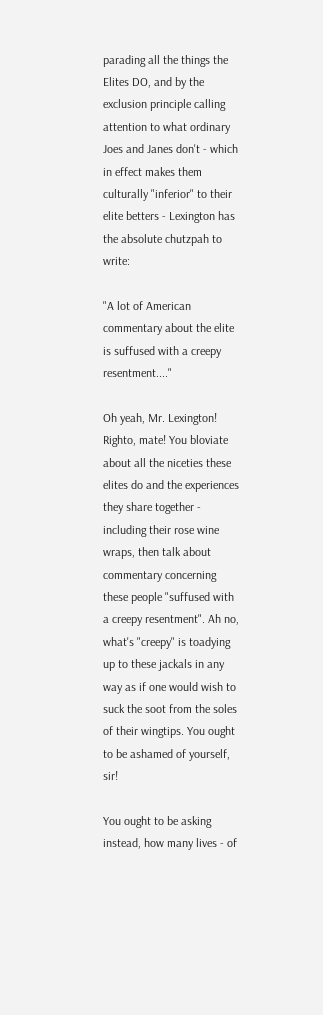parading all the things the Elites DO, and by the exclusion principle calling attention to what ordinary Joes and Janes don't - which in effect makes them culturally "inferior" to their elite betters - Lexington has the absolute chutzpah to write:

"A lot of American commentary about the elite is suffused with a creepy resentment...."

Oh yeah, Mr. Lexington! Righto, mate! You bloviate about all the niceties these elites do and the experiences they share together - including their rose wine wraps, then talk about commentary concerning these people "suffused with a creepy resentment". Ah no, what's "creepy" is toadying up to these jackals in any way as if one would wish to suck the soot from the soles of their wingtips. You ought to be ashamed of yourself, sir!

You ought to be asking instead, how many lives - of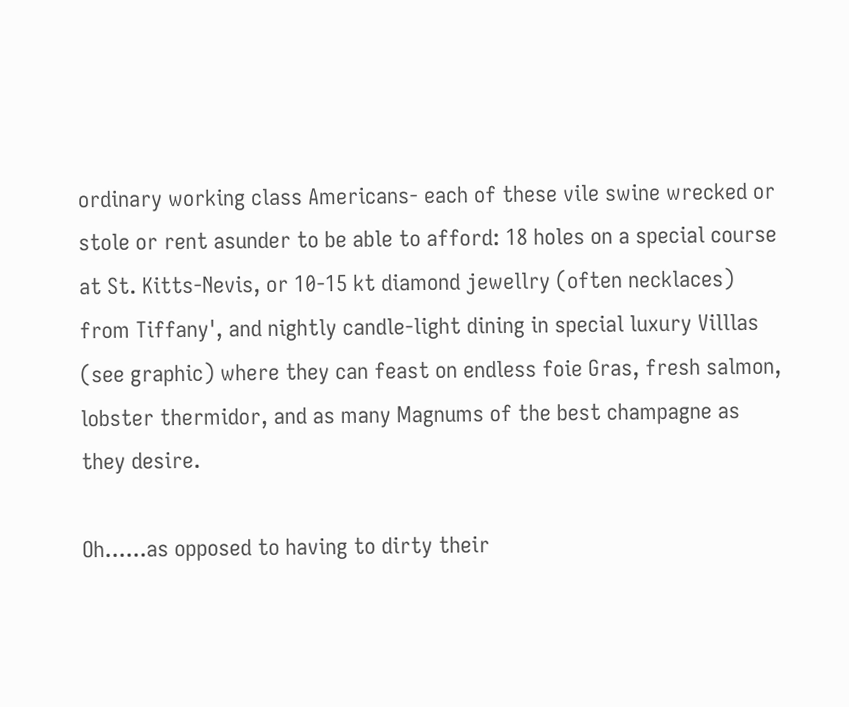ordinary working class Americans- each of these vile swine wrecked or stole or rent asunder to be able to afford: 18 holes on a special course at St. Kitts-Nevis, or 10-15 kt diamond jewellry (often necklaces) from Tiffany', and nightly candle-light dining in special luxury Villlas (see graphic) where they can feast on endless foie Gras, fresh salmon, lobster thermidor, and as many Magnums of the best champagne as they desire.

Oh......as opposed to having to dirty their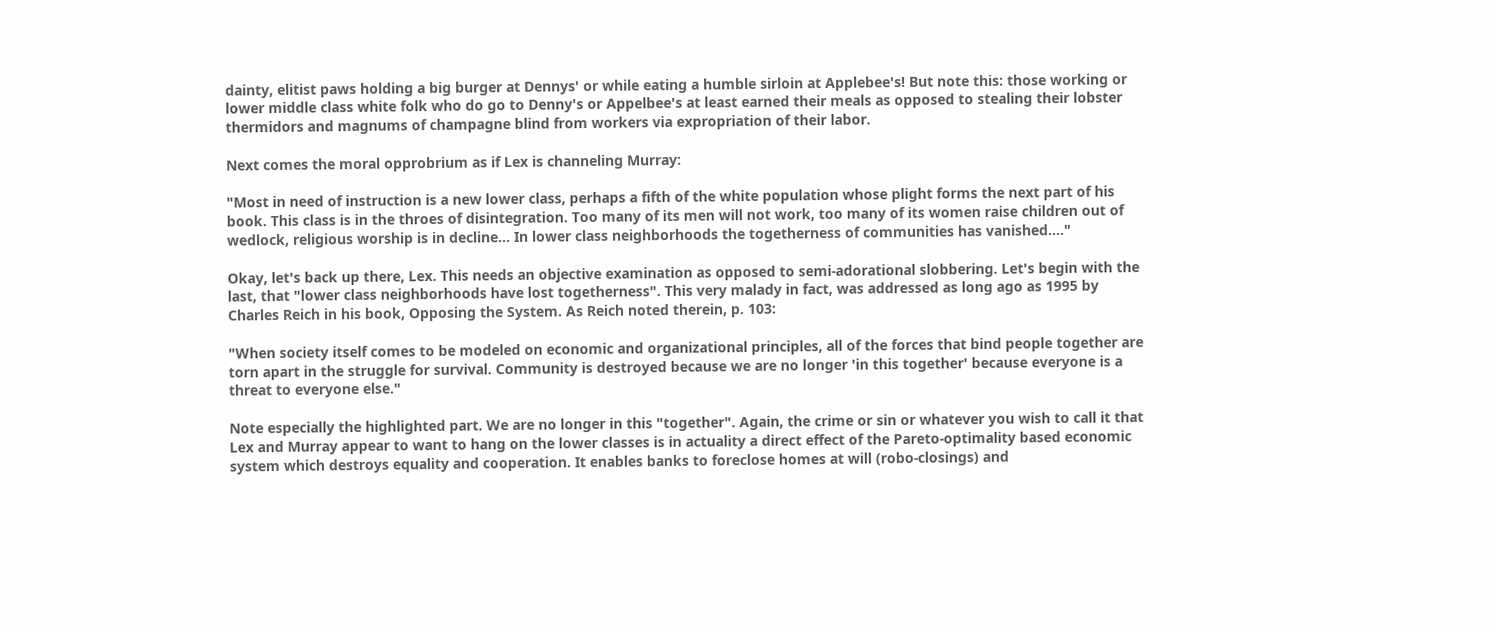dainty, elitist paws holding a big burger at Dennys' or while eating a humble sirloin at Applebee's! But note this: those working or lower middle class white folk who do go to Denny's or Appelbee's at least earned their meals as opposed to stealing their lobster thermidors and magnums of champagne blind from workers via expropriation of their labor.

Next comes the moral opprobrium as if Lex is channeling Murray:

"Most in need of instruction is a new lower class, perhaps a fifth of the white population whose plight forms the next part of his book. This class is in the throes of disintegration. Too many of its men will not work, too many of its women raise children out of wedlock, religious worship is in decline... In lower class neighborhoods the togetherness of communities has vanished...."

Okay, let's back up there, Lex. This needs an objective examination as opposed to semi-adorational slobbering. Let's begin with the last, that "lower class neighborhoods have lost togetherness". This very malady in fact, was addressed as long ago as 1995 by Charles Reich in his book, Opposing the System. As Reich noted therein, p. 103:

"When society itself comes to be modeled on economic and organizational principles, all of the forces that bind people together are torn apart in the struggle for survival. Community is destroyed because we are no longer 'in this together' because everyone is a threat to everyone else."

Note especially the highlighted part. We are no longer in this "together". Again, the crime or sin or whatever you wish to call it that Lex and Murray appear to want to hang on the lower classes is in actuality a direct effect of the Pareto-optimality based economic system which destroys equality and cooperation. It enables banks to foreclose homes at will (robo-closings) and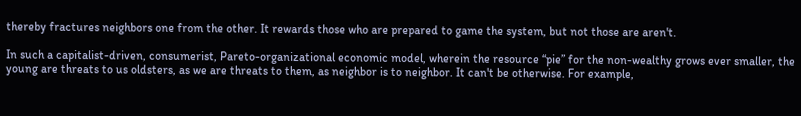thereby fractures neighbors one from the other. It rewards those who are prepared to game the system, but not those are aren't.

In such a capitalist-driven, consumerist, Pareto-organizational economic model, wherein the resource “pie” for the non-wealthy grows ever smaller, the young are threats to us oldsters, as we are threats to them, as neighbor is to neighbor. It can't be otherwise. For example,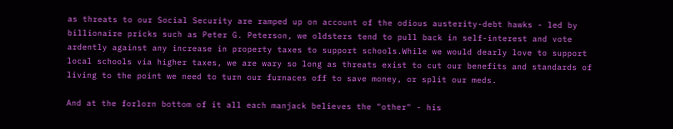as threats to our Social Security are ramped up on account of the odious austerity-debt hawks - led by billionaire pricks such as Peter G. Peterson, we oldsters tend to pull back in self-interest and vote ardently against any increase in property taxes to support schools.While we would dearly love to support local schools via higher taxes, we are wary so long as threats exist to cut our benefits and standards of living to the point we need to turn our furnaces off to save money, or split our meds.

And at the forlorn bottom of it all each manjack believes the "other" - his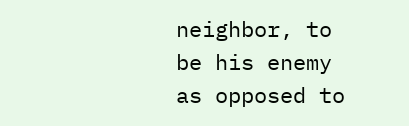neighbor, to be his enemy as opposed to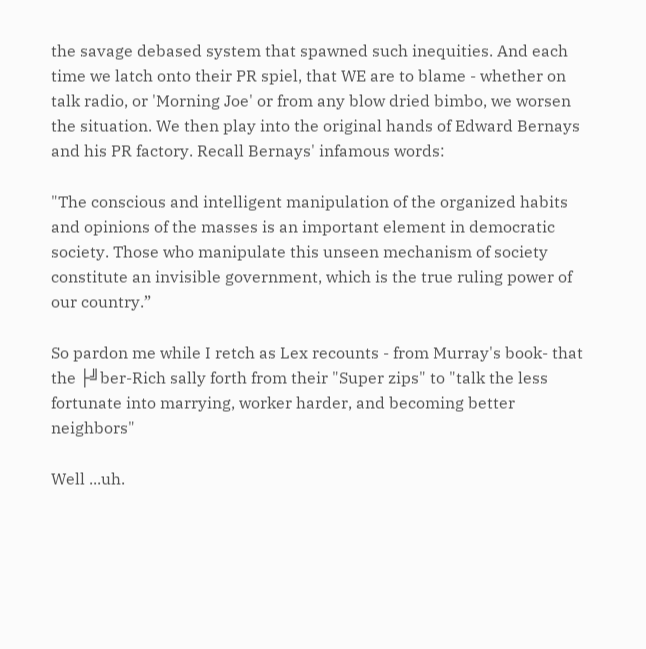the savage debased system that spawned such inequities. And each time we latch onto their PR spiel, that WE are to blame - whether on talk radio, or 'Morning Joe' or from any blow dried bimbo, we worsen the situation. We then play into the original hands of Edward Bernays and his PR factory. Recall Bernays' infamous words:

"The conscious and intelligent manipulation of the organized habits and opinions of the masses is an important element in democratic society. Those who manipulate this unseen mechanism of society constitute an invisible government, which is the true ruling power of our country.”

So pardon me while I retch as Lex recounts - from Murray's book- that the ├╝ber-Rich sally forth from their "Super zips" to "talk the less fortunate into marrying, worker harder, and becoming better neighbors"

Well ...uh.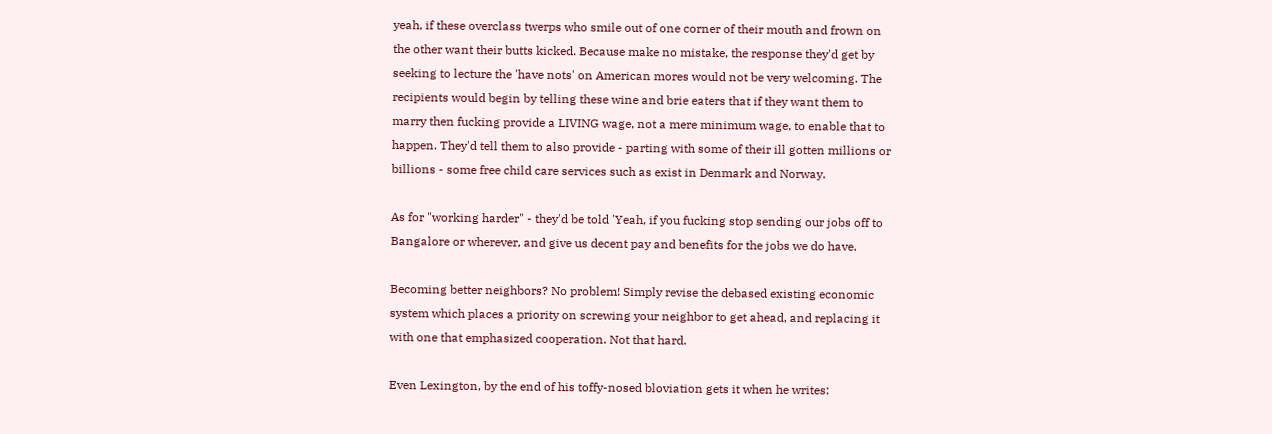yeah, if these overclass twerps who smile out of one corner of their mouth and frown on the other want their butts kicked. Because make no mistake, the response they'd get by seeking to lecture the 'have nots' on American mores would not be very welcoming. The recipients would begin by telling these wine and brie eaters that if they want them to marry then fucking provide a LIVING wage, not a mere minimum wage, to enable that to happen. They'd tell them to also provide - parting with some of their ill gotten millions or billions - some free child care services such as exist in Denmark and Norway.

As for "working harder" - they'd be told 'Yeah, if you fucking stop sending our jobs off to Bangalore or wherever, and give us decent pay and benefits for the jobs we do have.

Becoming better neighbors? No problem! Simply revise the debased existing economic system which places a priority on screwing your neighbor to get ahead, and replacing it with one that emphasized cooperation. Not that hard.

Even Lexington, by the end of his toffy-nosed bloviation gets it when he writes: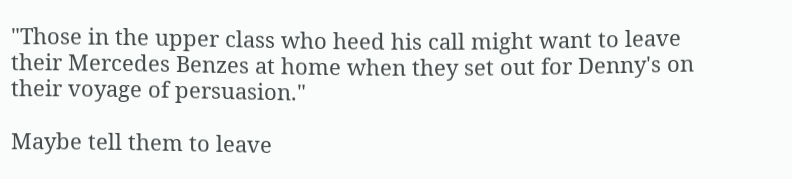"Those in the upper class who heed his call might want to leave their Mercedes Benzes at home when they set out for Denny's on their voyage of persuasion."

Maybe tell them to leave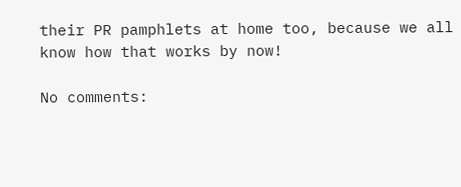their PR pamphlets at home too, because we all know how that works by now!

No comments: